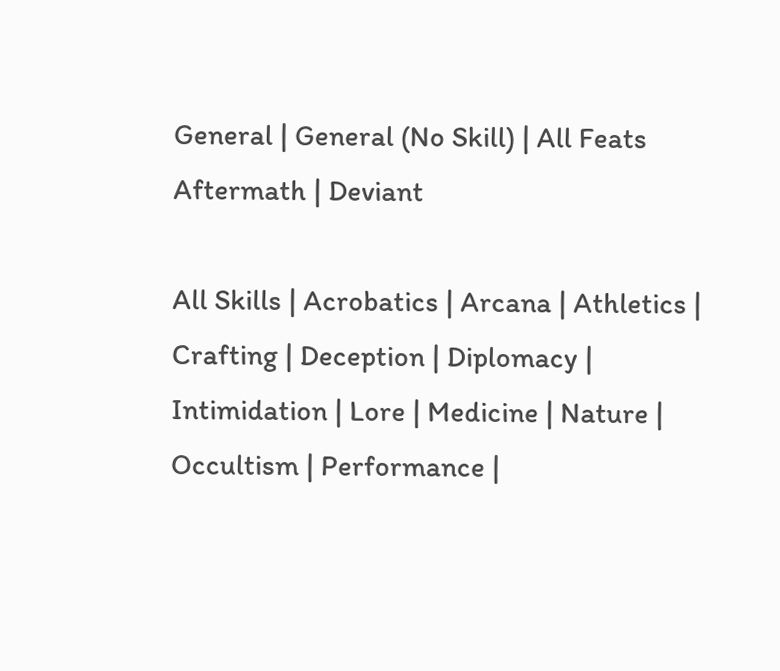General | General (No Skill) | All Feats
Aftermath | Deviant

All Skills | Acrobatics | Arcana | Athletics | Crafting | Deception | Diplomacy | Intimidation | Lore | Medicine | Nature | Occultism | Performance |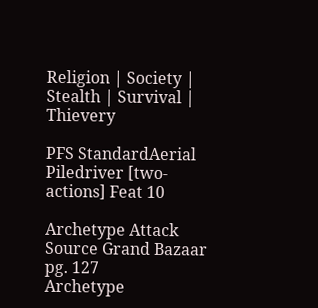Religion | Society | Stealth | Survival | Thievery

PFS StandardAerial Piledriver [two-actions] Feat 10

Archetype Attack
Source Grand Bazaar pg. 127
Archetype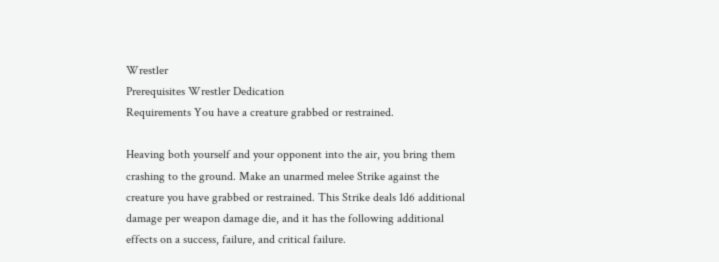Wrestler
Prerequisites Wrestler Dedication
Requirements You have a creature grabbed or restrained.

Heaving both yourself and your opponent into the air, you bring them crashing to the ground. Make an unarmed melee Strike against the creature you have grabbed or restrained. This Strike deals 1d6 additional damage per weapon damage die, and it has the following additional effects on a success, failure, and critical failure.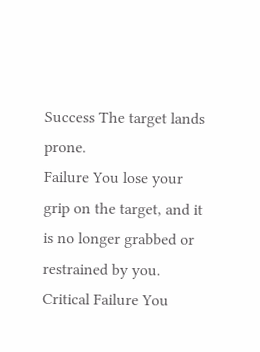Success The target lands prone.
Failure You lose your grip on the target, and it is no longer grabbed or restrained by you.
Critical Failure You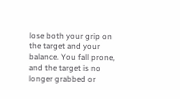lose both your grip on the target and your balance. You fall prone, and the target is no longer grabbed or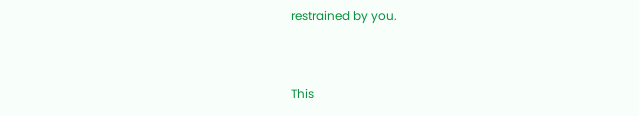restrained by you.



This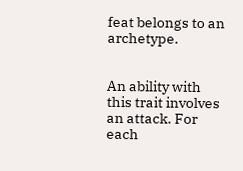feat belongs to an archetype.


An ability with this trait involves an attack. For each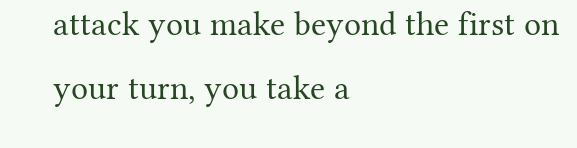attack you make beyond the first on your turn, you take a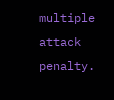multiple attack penalty.